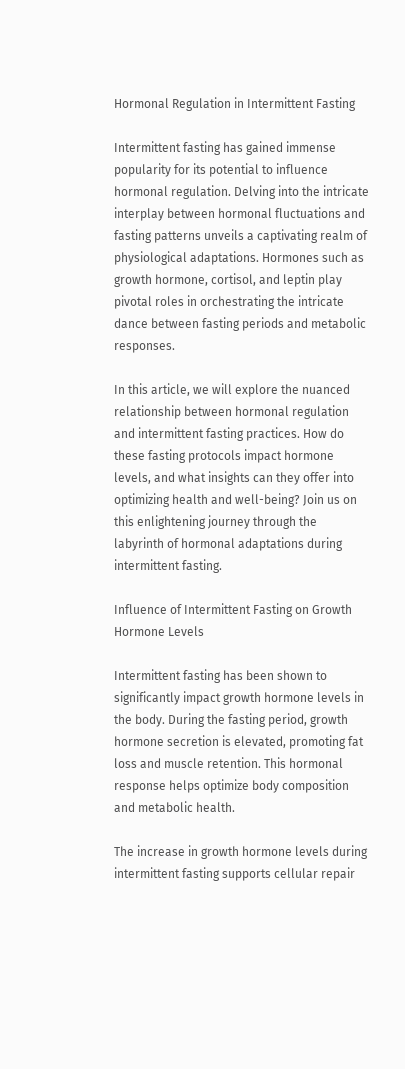Hormonal Regulation in Intermittent Fasting

Intermittent fasting has gained immense popularity for its potential to influence hormonal regulation. Delving into the intricate interplay between hormonal fluctuations and fasting patterns unveils a captivating realm of physiological adaptations. Hormones such as growth hormone, cortisol, and leptin play pivotal roles in orchestrating the intricate dance between fasting periods and metabolic responses.

In this article, we will explore the nuanced relationship between hormonal regulation and intermittent fasting practices. How do these fasting protocols impact hormone levels, and what insights can they offer into optimizing health and well-being? Join us on this enlightening journey through the labyrinth of hormonal adaptations during intermittent fasting.

Influence of Intermittent Fasting on Growth Hormone Levels

Intermittent fasting has been shown to significantly impact growth hormone levels in the body. During the fasting period, growth hormone secretion is elevated, promoting fat loss and muscle retention. This hormonal response helps optimize body composition and metabolic health.

The increase in growth hormone levels during intermittent fasting supports cellular repair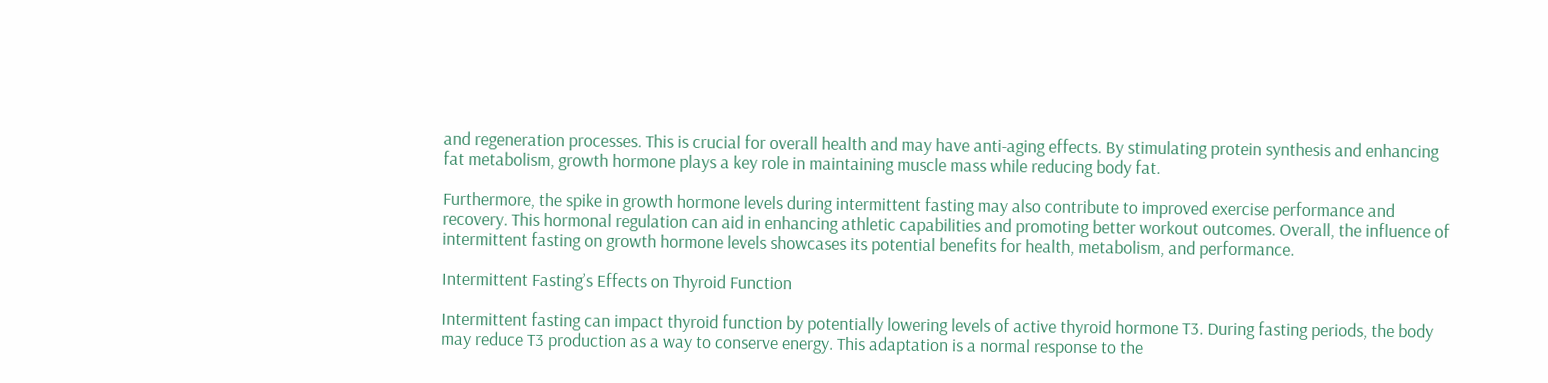and regeneration processes. This is crucial for overall health and may have anti-aging effects. By stimulating protein synthesis and enhancing fat metabolism, growth hormone plays a key role in maintaining muscle mass while reducing body fat.

Furthermore, the spike in growth hormone levels during intermittent fasting may also contribute to improved exercise performance and recovery. This hormonal regulation can aid in enhancing athletic capabilities and promoting better workout outcomes. Overall, the influence of intermittent fasting on growth hormone levels showcases its potential benefits for health, metabolism, and performance.

Intermittent Fasting’s Effects on Thyroid Function

Intermittent fasting can impact thyroid function by potentially lowering levels of active thyroid hormone T3. During fasting periods, the body may reduce T3 production as a way to conserve energy. This adaptation is a normal response to the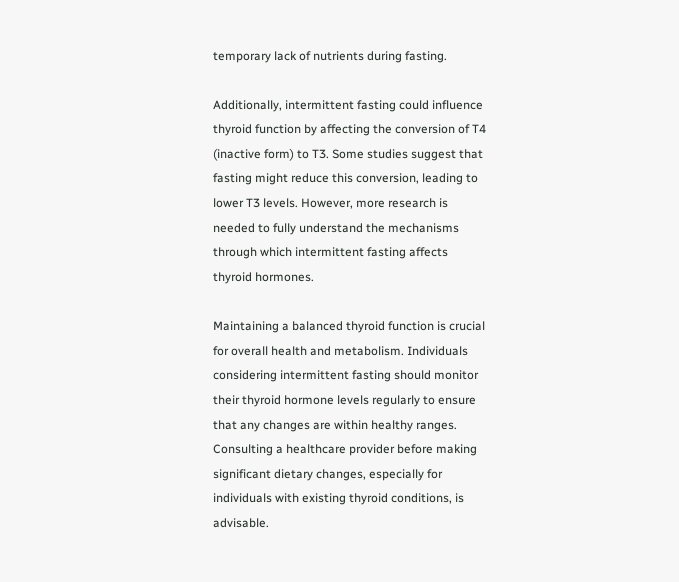temporary lack of nutrients during fasting.

Additionally, intermittent fasting could influence thyroid function by affecting the conversion of T4 (inactive form) to T3. Some studies suggest that fasting might reduce this conversion, leading to lower T3 levels. However, more research is needed to fully understand the mechanisms through which intermittent fasting affects thyroid hormones.

Maintaining a balanced thyroid function is crucial for overall health and metabolism. Individuals considering intermittent fasting should monitor their thyroid hormone levels regularly to ensure that any changes are within healthy ranges. Consulting a healthcare provider before making significant dietary changes, especially for individuals with existing thyroid conditions, is advisable.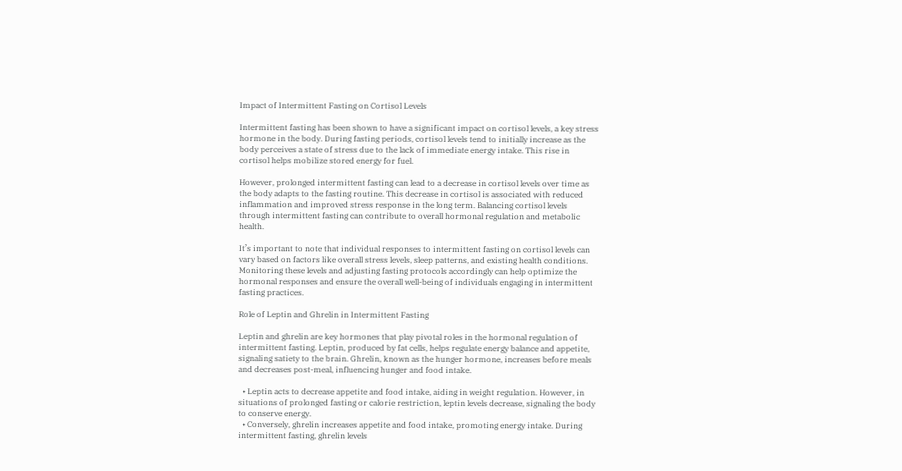Impact of Intermittent Fasting on Cortisol Levels

Intermittent fasting has been shown to have a significant impact on cortisol levels, a key stress hormone in the body. During fasting periods, cortisol levels tend to initially increase as the body perceives a state of stress due to the lack of immediate energy intake. This rise in cortisol helps mobilize stored energy for fuel.

However, prolonged intermittent fasting can lead to a decrease in cortisol levels over time as the body adapts to the fasting routine. This decrease in cortisol is associated with reduced inflammation and improved stress response in the long term. Balancing cortisol levels through intermittent fasting can contribute to overall hormonal regulation and metabolic health.

It’s important to note that individual responses to intermittent fasting on cortisol levels can vary based on factors like overall stress levels, sleep patterns, and existing health conditions. Monitoring these levels and adjusting fasting protocols accordingly can help optimize the hormonal responses and ensure the overall well-being of individuals engaging in intermittent fasting practices.

Role of Leptin and Ghrelin in Intermittent Fasting

Leptin and ghrelin are key hormones that play pivotal roles in the hormonal regulation of intermittent fasting. Leptin, produced by fat cells, helps regulate energy balance and appetite, signaling satiety to the brain. Ghrelin, known as the hunger hormone, increases before meals and decreases post-meal, influencing hunger and food intake.

  • Leptin acts to decrease appetite and food intake, aiding in weight regulation. However, in situations of prolonged fasting or calorie restriction, leptin levels decrease, signaling the body to conserve energy.
  • Conversely, ghrelin increases appetite and food intake, promoting energy intake. During intermittent fasting, ghrelin levels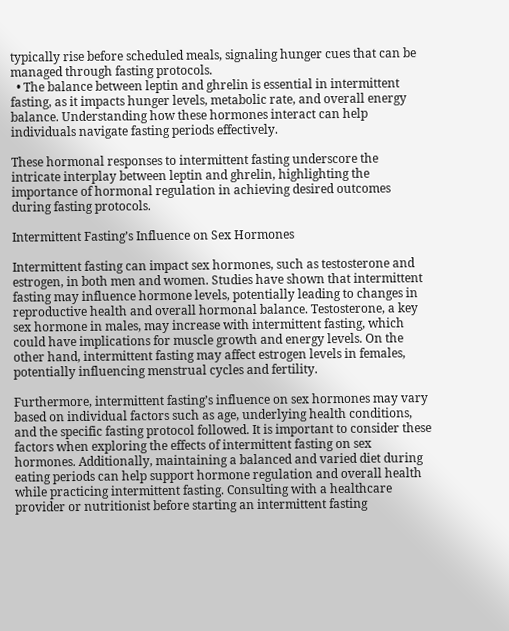typically rise before scheduled meals, signaling hunger cues that can be managed through fasting protocols.
  • The balance between leptin and ghrelin is essential in intermittent fasting, as it impacts hunger levels, metabolic rate, and overall energy balance. Understanding how these hormones interact can help individuals navigate fasting periods effectively.

These hormonal responses to intermittent fasting underscore the intricate interplay between leptin and ghrelin, highlighting the importance of hormonal regulation in achieving desired outcomes during fasting protocols.

Intermittent Fasting’s Influence on Sex Hormones

Intermittent fasting can impact sex hormones, such as testosterone and estrogen, in both men and women. Studies have shown that intermittent fasting may influence hormone levels, potentially leading to changes in reproductive health and overall hormonal balance. Testosterone, a key sex hormone in males, may increase with intermittent fasting, which could have implications for muscle growth and energy levels. On the other hand, intermittent fasting may affect estrogen levels in females, potentially influencing menstrual cycles and fertility.

Furthermore, intermittent fasting’s influence on sex hormones may vary based on individual factors such as age, underlying health conditions, and the specific fasting protocol followed. It is important to consider these factors when exploring the effects of intermittent fasting on sex hormones. Additionally, maintaining a balanced and varied diet during eating periods can help support hormone regulation and overall health while practicing intermittent fasting. Consulting with a healthcare provider or nutritionist before starting an intermittent fasting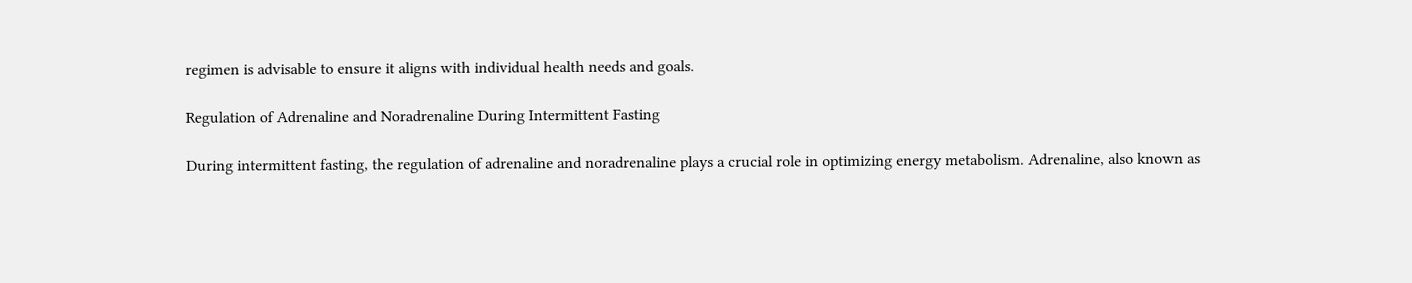regimen is advisable to ensure it aligns with individual health needs and goals.

Regulation of Adrenaline and Noradrenaline During Intermittent Fasting

During intermittent fasting, the regulation of adrenaline and noradrenaline plays a crucial role in optimizing energy metabolism. Adrenaline, also known as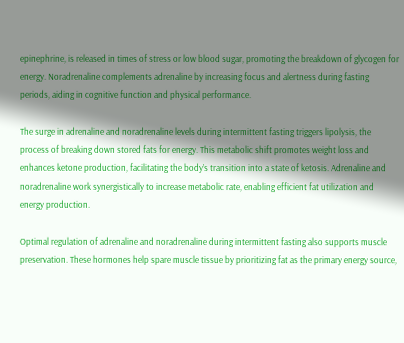epinephrine, is released in times of stress or low blood sugar, promoting the breakdown of glycogen for energy. Noradrenaline complements adrenaline by increasing focus and alertness during fasting periods, aiding in cognitive function and physical performance.

The surge in adrenaline and noradrenaline levels during intermittent fasting triggers lipolysis, the process of breaking down stored fats for energy. This metabolic shift promotes weight loss and enhances ketone production, facilitating the body’s transition into a state of ketosis. Adrenaline and noradrenaline work synergistically to increase metabolic rate, enabling efficient fat utilization and energy production.

Optimal regulation of adrenaline and noradrenaline during intermittent fasting also supports muscle preservation. These hormones help spare muscle tissue by prioritizing fat as the primary energy source,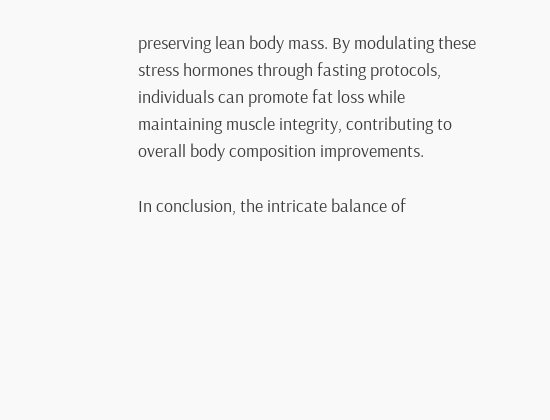preserving lean body mass. By modulating these stress hormones through fasting protocols, individuals can promote fat loss while maintaining muscle integrity, contributing to overall body composition improvements.

In conclusion, the intricate balance of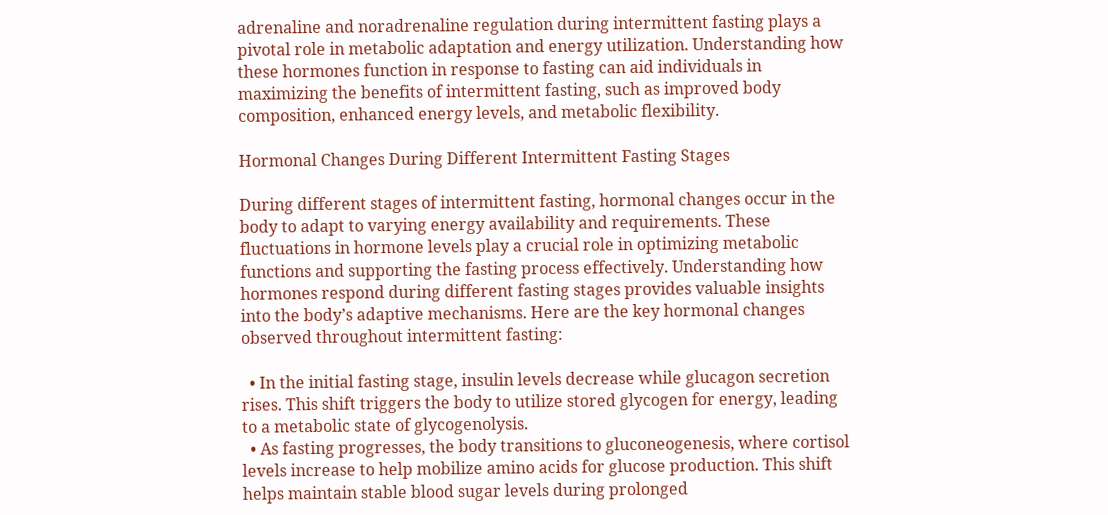adrenaline and noradrenaline regulation during intermittent fasting plays a pivotal role in metabolic adaptation and energy utilization. Understanding how these hormones function in response to fasting can aid individuals in maximizing the benefits of intermittent fasting, such as improved body composition, enhanced energy levels, and metabolic flexibility.

Hormonal Changes During Different Intermittent Fasting Stages

During different stages of intermittent fasting, hormonal changes occur in the body to adapt to varying energy availability and requirements. These fluctuations in hormone levels play a crucial role in optimizing metabolic functions and supporting the fasting process effectively. Understanding how hormones respond during different fasting stages provides valuable insights into the body’s adaptive mechanisms. Here are the key hormonal changes observed throughout intermittent fasting:

  • In the initial fasting stage, insulin levels decrease while glucagon secretion rises. This shift triggers the body to utilize stored glycogen for energy, leading to a metabolic state of glycogenolysis.
  • As fasting progresses, the body transitions to gluconeogenesis, where cortisol levels increase to help mobilize amino acids for glucose production. This shift helps maintain stable blood sugar levels during prolonged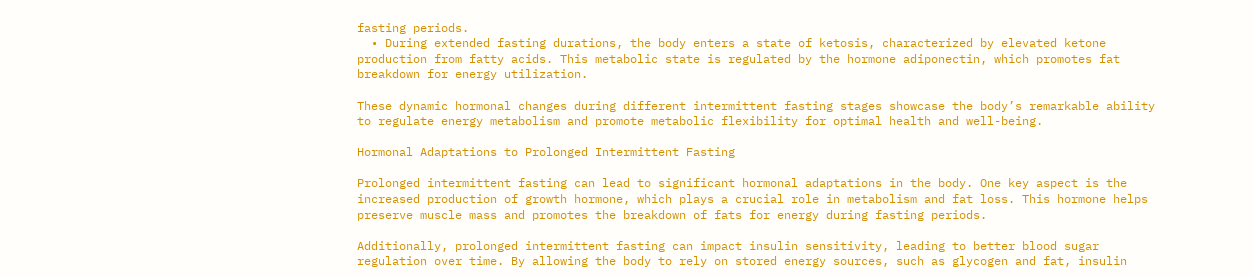fasting periods.
  • During extended fasting durations, the body enters a state of ketosis, characterized by elevated ketone production from fatty acids. This metabolic state is regulated by the hormone adiponectin, which promotes fat breakdown for energy utilization.

These dynamic hormonal changes during different intermittent fasting stages showcase the body’s remarkable ability to regulate energy metabolism and promote metabolic flexibility for optimal health and well-being.

Hormonal Adaptations to Prolonged Intermittent Fasting

Prolonged intermittent fasting can lead to significant hormonal adaptations in the body. One key aspect is the increased production of growth hormone, which plays a crucial role in metabolism and fat loss. This hormone helps preserve muscle mass and promotes the breakdown of fats for energy during fasting periods.

Additionally, prolonged intermittent fasting can impact insulin sensitivity, leading to better blood sugar regulation over time. By allowing the body to rely on stored energy sources, such as glycogen and fat, insulin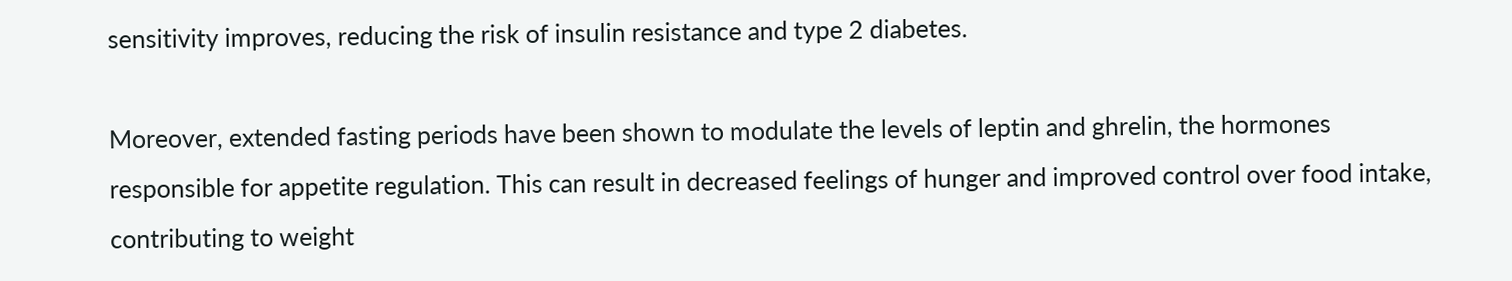sensitivity improves, reducing the risk of insulin resistance and type 2 diabetes.

Moreover, extended fasting periods have been shown to modulate the levels of leptin and ghrelin, the hormones responsible for appetite regulation. This can result in decreased feelings of hunger and improved control over food intake, contributing to weight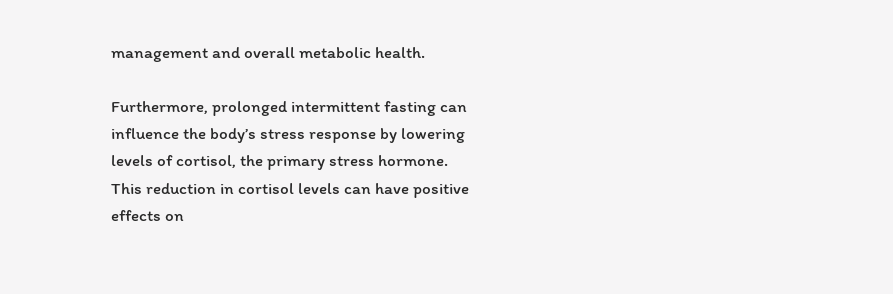management and overall metabolic health.

Furthermore, prolonged intermittent fasting can influence the body’s stress response by lowering levels of cortisol, the primary stress hormone. This reduction in cortisol levels can have positive effects on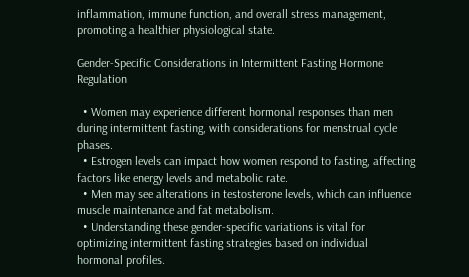inflammation, immune function, and overall stress management, promoting a healthier physiological state.

Gender-Specific Considerations in Intermittent Fasting Hormone Regulation

  • Women may experience different hormonal responses than men during intermittent fasting, with considerations for menstrual cycle phases.
  • Estrogen levels can impact how women respond to fasting, affecting factors like energy levels and metabolic rate.
  • Men may see alterations in testosterone levels, which can influence muscle maintenance and fat metabolism.
  • Understanding these gender-specific variations is vital for optimizing intermittent fasting strategies based on individual hormonal profiles.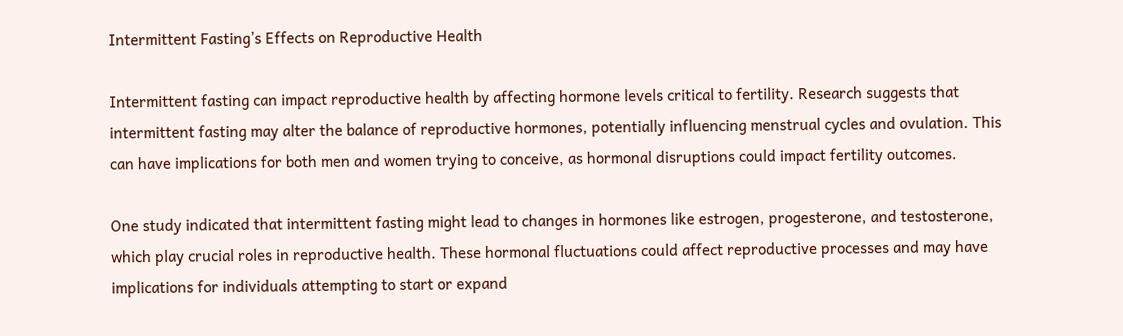Intermittent Fasting’s Effects on Reproductive Health

Intermittent fasting can impact reproductive health by affecting hormone levels critical to fertility. Research suggests that intermittent fasting may alter the balance of reproductive hormones, potentially influencing menstrual cycles and ovulation. This can have implications for both men and women trying to conceive, as hormonal disruptions could impact fertility outcomes.

One study indicated that intermittent fasting might lead to changes in hormones like estrogen, progesterone, and testosterone, which play crucial roles in reproductive health. These hormonal fluctuations could affect reproductive processes and may have implications for individuals attempting to start or expand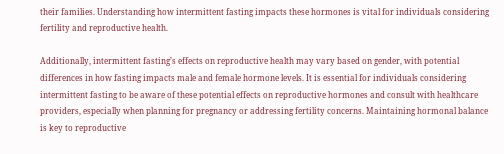their families. Understanding how intermittent fasting impacts these hormones is vital for individuals considering fertility and reproductive health.

Additionally, intermittent fasting’s effects on reproductive health may vary based on gender, with potential differences in how fasting impacts male and female hormone levels. It is essential for individuals considering intermittent fasting to be aware of these potential effects on reproductive hormones and consult with healthcare providers, especially when planning for pregnancy or addressing fertility concerns. Maintaining hormonal balance is key to reproductive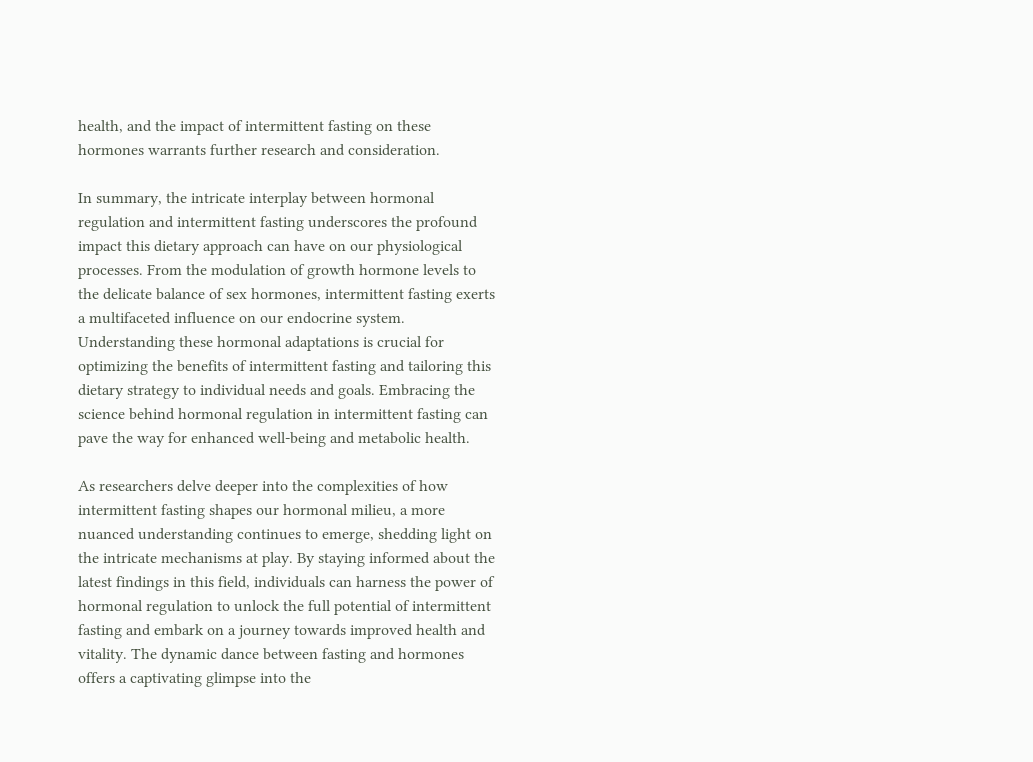health, and the impact of intermittent fasting on these hormones warrants further research and consideration.

In summary, the intricate interplay between hormonal regulation and intermittent fasting underscores the profound impact this dietary approach can have on our physiological processes. From the modulation of growth hormone levels to the delicate balance of sex hormones, intermittent fasting exerts a multifaceted influence on our endocrine system. Understanding these hormonal adaptations is crucial for optimizing the benefits of intermittent fasting and tailoring this dietary strategy to individual needs and goals. Embracing the science behind hormonal regulation in intermittent fasting can pave the way for enhanced well-being and metabolic health.

As researchers delve deeper into the complexities of how intermittent fasting shapes our hormonal milieu, a more nuanced understanding continues to emerge, shedding light on the intricate mechanisms at play. By staying informed about the latest findings in this field, individuals can harness the power of hormonal regulation to unlock the full potential of intermittent fasting and embark on a journey towards improved health and vitality. The dynamic dance between fasting and hormones offers a captivating glimpse into the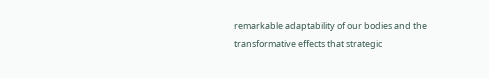remarkable adaptability of our bodies and the transformative effects that strategic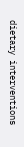dietary interventions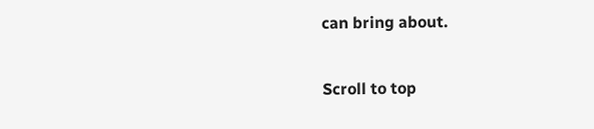can bring about.

Scroll to top